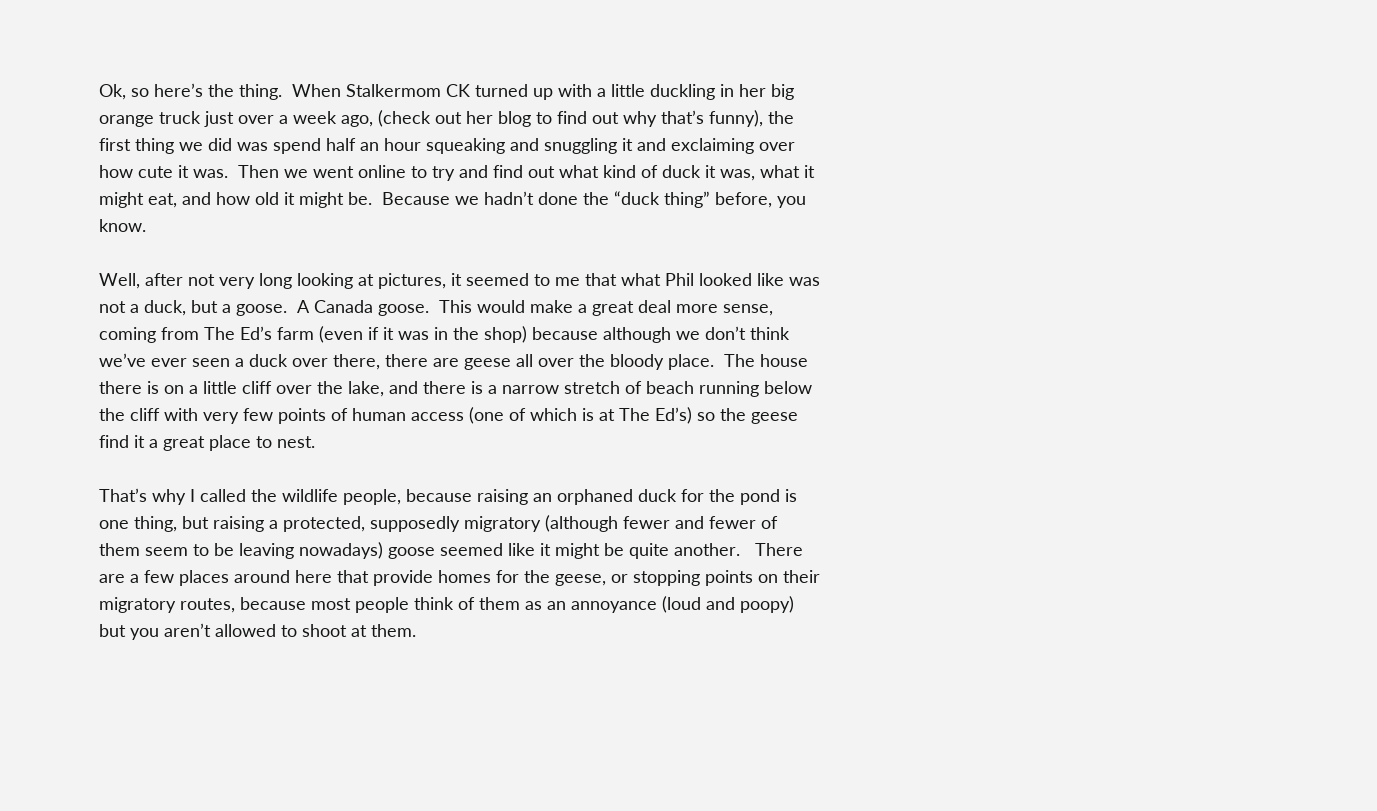Ok, so here’s the thing.  When Stalkermom CK turned up with a little duckling in her big orange truck just over a week ago, (check out her blog to find out why that’s funny), the first thing we did was spend half an hour squeaking and snuggling it and exclaiming over how cute it was.  Then we went online to try and find out what kind of duck it was, what it might eat, and how old it might be.  Because we hadn’t done the “duck thing” before, you know.

Well, after not very long looking at pictures, it seemed to me that what Phil looked like was not a duck, but a goose.  A Canada goose.  This would make a great deal more sense, coming from The Ed’s farm (even if it was in the shop) because although we don’t think we’ve ever seen a duck over there, there are geese all over the bloody place.  The house there is on a little cliff over the lake, and there is a narrow stretch of beach running below the cliff with very few points of human access (one of which is at The Ed’s) so the geese find it a great place to nest.

That’s why I called the wildlife people, because raising an orphaned duck for the pond is one thing, but raising a protected, supposedly migratory (although fewer and fewer of them seem to be leaving nowadays) goose seemed like it might be quite another.   There are a few places around here that provide homes for the geese, or stopping points on their migratory routes, because most people think of them as an annoyance (loud and poopy) but you aren’t allowed to shoot at them.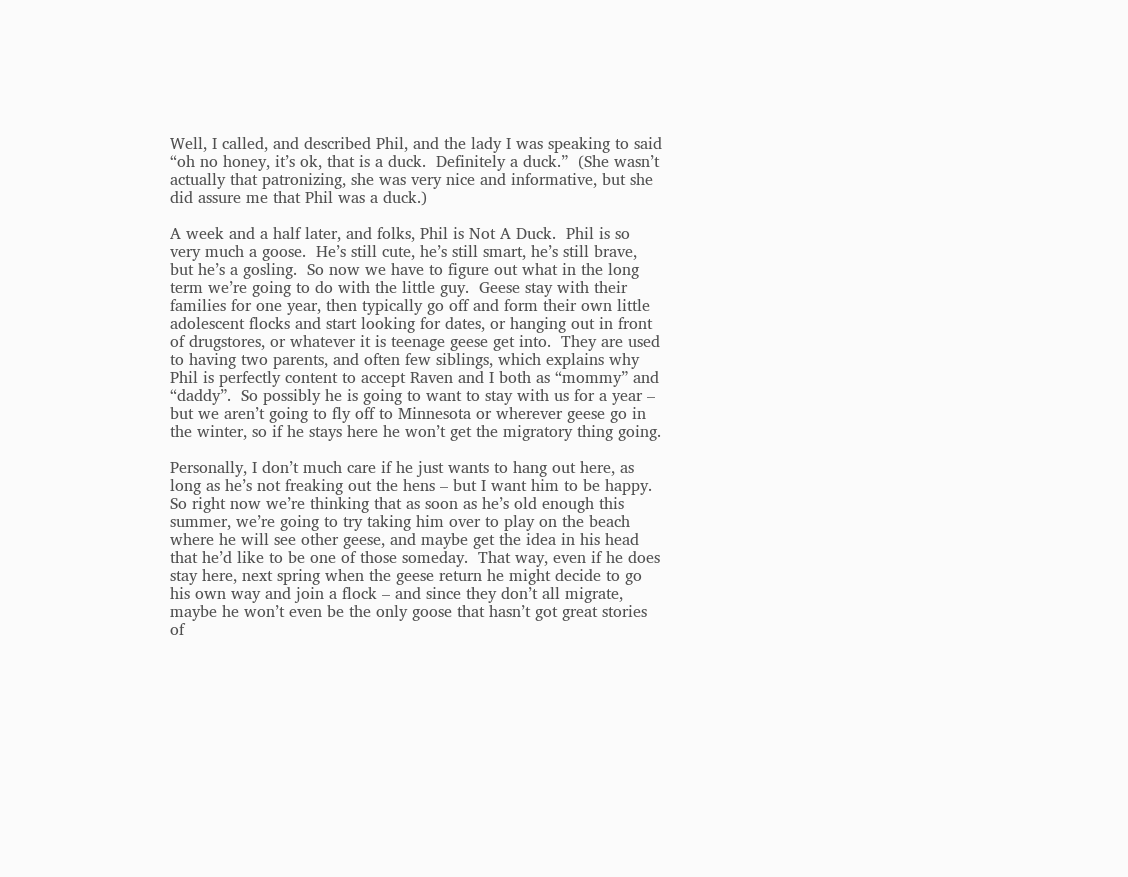Well, I called, and described Phil, and the lady I was speaking to said “oh no honey, it’s ok, that is a duck.  Definitely a duck.”  (She wasn’t actually that patronizing, she was very nice and informative, but she did assure me that Phil was a duck.)

A week and a half later, and folks, Phil is Not A Duck.  Phil is so very much a goose.  He’s still cute, he’s still smart, he’s still brave, but he’s a gosling.  So now we have to figure out what in the long term we’re going to do with the little guy.  Geese stay with their families for one year, then typically go off and form their own little adolescent flocks and start looking for dates, or hanging out in front of drugstores, or whatever it is teenage geese get into.  They are used to having two parents, and often few siblings, which explains why Phil is perfectly content to accept Raven and I both as “mommy” and “daddy”.  So possibly he is going to want to stay with us for a year – but we aren’t going to fly off to Minnesota or wherever geese go in the winter, so if he stays here he won’t get the migratory thing going.

Personally, I don’t much care if he just wants to hang out here, as long as he’s not freaking out the hens – but I want him to be happy.  So right now we’re thinking that as soon as he’s old enough this summer, we’re going to try taking him over to play on the beach where he will see other geese, and maybe get the idea in his head that he’d like to be one of those someday.  That way, even if he does stay here, next spring when the geese return he might decide to go his own way and join a flock – and since they don’t all migrate, maybe he won’t even be the only goose that hasn’t got great stories of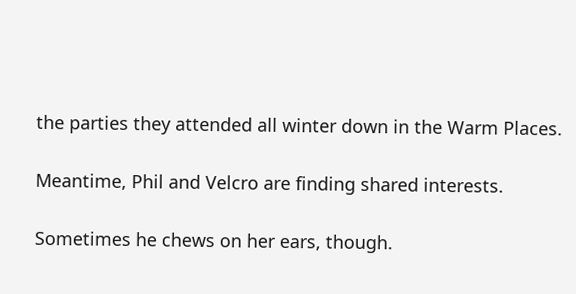the parties they attended all winter down in the Warm Places.

Meantime, Phil and Velcro are finding shared interests.

Sometimes he chews on her ears, though.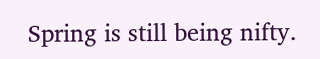Spring is still being nifty.